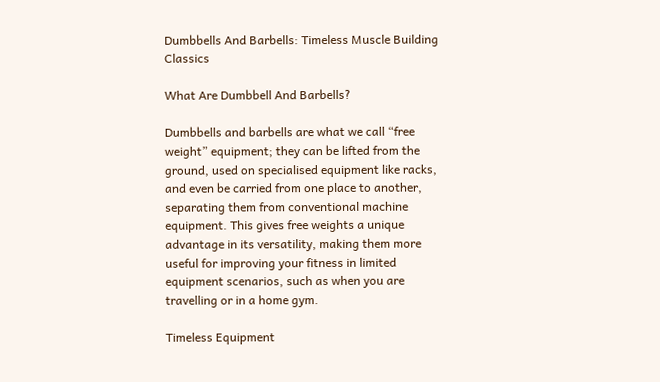Dumbbells And Barbells: Timeless Muscle Building Classics

What Are Dumbbell And Barbells?

Dumbbells and barbells are what we call “free weight” equipment; they can be lifted from the ground, used on specialised equipment like racks, and even be carried from one place to another, separating them from conventional machine equipment. This gives free weights a unique advantage in its versatility, making them more useful for improving your fitness in limited equipment scenarios, such as when you are travelling or in a home gym.

Timeless Equipment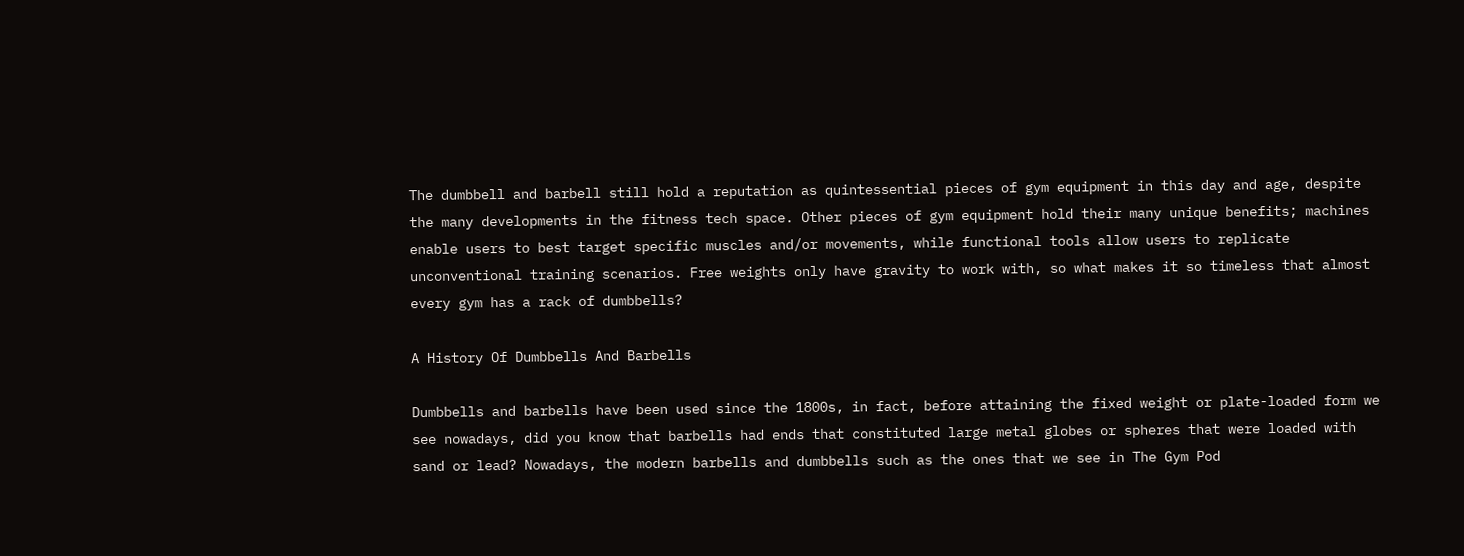The dumbbell and barbell still hold a reputation as quintessential pieces of gym equipment in this day and age, despite the many developments in the fitness tech space. Other pieces of gym equipment hold their many unique benefits; machines enable users to best target specific muscles and/or movements, while functional tools allow users to replicate unconventional training scenarios. Free weights only have gravity to work with, so what makes it so timeless that almost every gym has a rack of dumbbells?

A History Of Dumbbells And Barbells

Dumbbells and barbells have been used since the 1800s, in fact, before attaining the fixed weight or plate-loaded form we see nowadays, did you know that barbells had ends that constituted large metal globes or spheres that were loaded with sand or lead? Nowadays, the modern barbells and dumbbells such as the ones that we see in The Gym Pod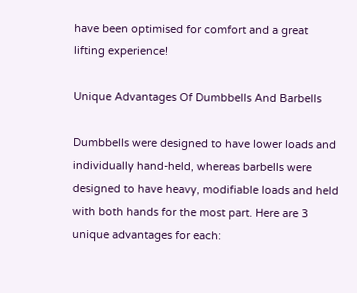have been optimised for comfort and a great lifting experience!

Unique Advantages Of Dumbbells And Barbells

Dumbbells were designed to have lower loads and individually hand-held, whereas barbells were designed to have heavy, modifiable loads and held with both hands for the most part. Here are 3 unique advantages for each: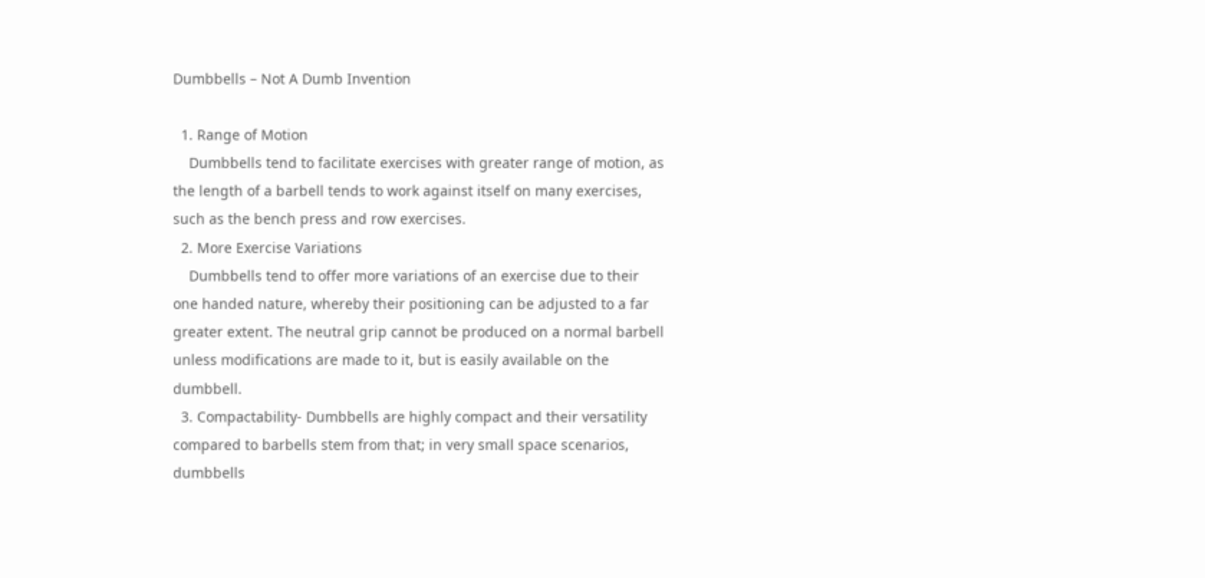Dumbbells – Not A Dumb Invention

  1. Range of Motion
    Dumbbells tend to facilitate exercises with greater range of motion, as the length of a barbell tends to work against itself on many exercises, such as the bench press and row exercises.
  2. More Exercise Variations
    Dumbbells tend to offer more variations of an exercise due to their one handed nature, whereby their positioning can be adjusted to a far greater extent. The neutral grip cannot be produced on a normal barbell unless modifications are made to it, but is easily available on the dumbbell.
  3. Compactability- Dumbbells are highly compact and their versatility compared to barbells stem from that; in very small space scenarios, dumbbells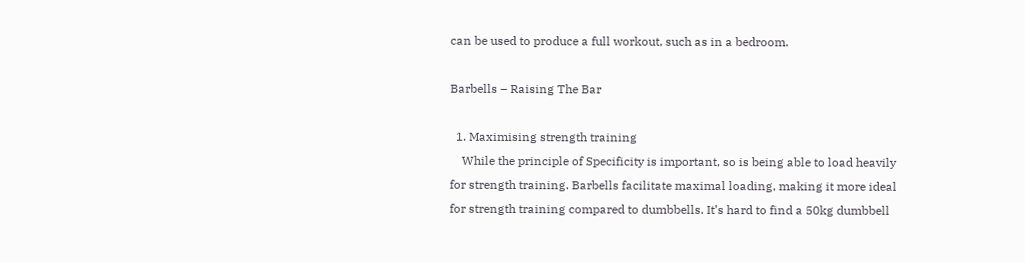can be used to produce a full workout, such as in a bedroom.

Barbells – Raising The Bar

  1. Maximising strength training
    While the principle of Specificity is important, so is being able to load heavily for strength training. Barbells facilitate maximal loading, making it more ideal for strength training compared to dumbbells. It’s hard to find a 50kg dumbbell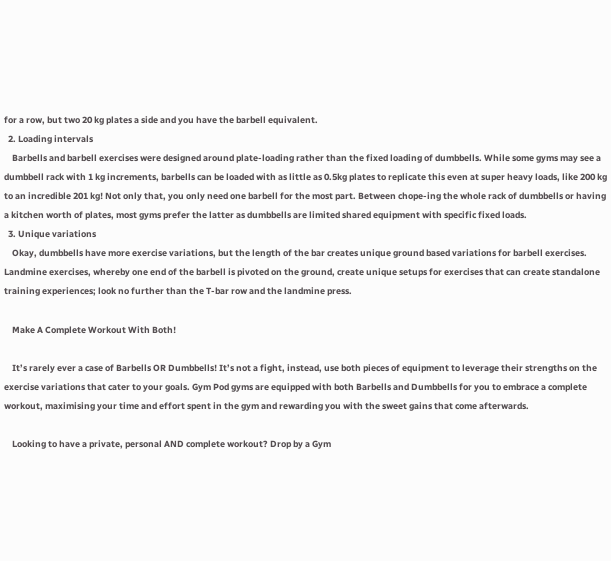for a row, but two 20 kg plates a side and you have the barbell equivalent.
  2. Loading intervals
    Barbells and barbell exercises were designed around plate-loading rather than the fixed loading of dumbbells. While some gyms may see a dumbbell rack with 1 kg increments, barbells can be loaded with as little as 0.5kg plates to replicate this even at super heavy loads, like 200 kg to an incredible 201 kg! Not only that, you only need one barbell for the most part. Between chope-ing the whole rack of dumbbells or having a kitchen worth of plates, most gyms prefer the latter as dumbbells are limited shared equipment with specific fixed loads.
  3. Unique variations
    Okay, dumbbells have more exercise variations, but the length of the bar creates unique ground based variations for barbell exercises. Landmine exercises, whereby one end of the barbell is pivoted on the ground, create unique setups for exercises that can create standalone training experiences; look no further than the T-bar row and the landmine press.

    Make A Complete Workout With Both!

    It’s rarely ever a case of Barbells OR Dumbbells! It’s not a fight, instead, use both pieces of equipment to leverage their strengths on the exercise variations that cater to your goals. Gym Pod gyms are equipped with both Barbells and Dumbbells for you to embrace a complete workout, maximising your time and effort spent in the gym and rewarding you with the sweet gains that come afterwards.

    Looking to have a private, personal AND complete workout? Drop by a Gym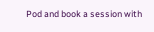Pod and book a session with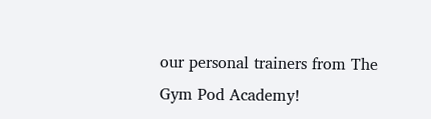our personal trainers from The Gym Pod Academy!